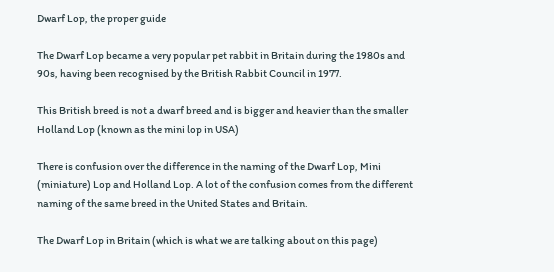Dwarf Lop, the proper guide

The Dwarf Lop became a very popular pet rabbit in Britain during the 1980s and 90s, having been recognised by the British Rabbit Council in 1977.

This British breed is not a dwarf breed and is bigger and heavier than the smaller Holland Lop (known as the mini lop in USA)

There is confusion over the difference in the naming of the Dwarf Lop, Mini (miniature) Lop and Holland Lop. A lot of the confusion comes from the different naming of the same breed in the United States and Britain.

The Dwarf Lop in Britain (which is what we are talking about on this page)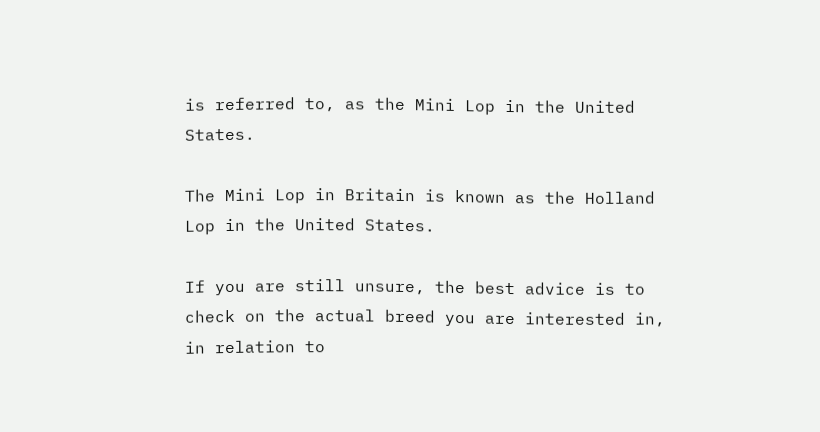is referred to, as the Mini Lop in the United States.

The Mini Lop in Britain is known as the Holland Lop in the United States.

If you are still unsure, the best advice is to check on the actual breed you are interested in, in relation to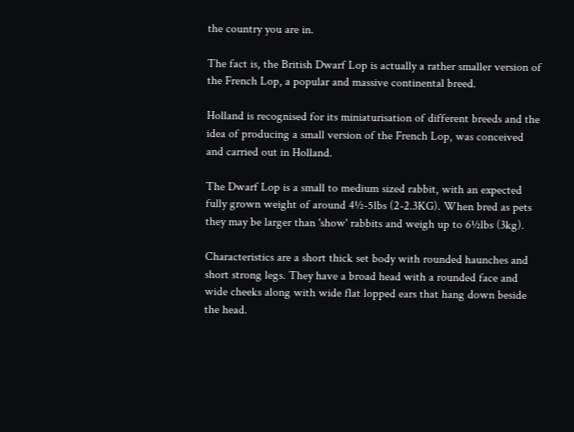the country you are in.

The fact is, the British Dwarf Lop is actually a rather smaller version of the French Lop, a popular and massive continental breed.

Holland is recognised for its miniaturisation of different breeds and the idea of producing a small version of the French Lop, was conceived and carried out in Holland.

The Dwarf Lop is a small to medium sized rabbit, with an expected fully grown weight of around 4½-5lbs (2-2.3KG). When bred as pets they may be larger than 'show' rabbits and weigh up to 6½lbs (3kg).

Characteristics are a short thick set body with rounded haunches and short strong legs. They have a broad head with a rounded face and wide cheeks along with wide flat lopped ears that hang down beside the head.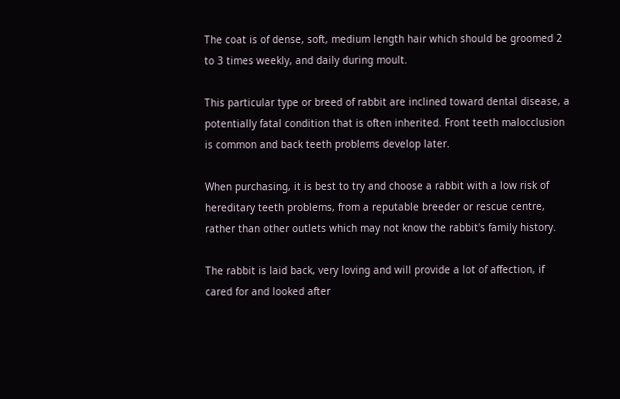The coat is of dense, soft, medium length hair which should be groomed 2 to 3 times weekly, and daily during moult.

This particular type or breed of rabbit are inclined toward dental disease, a potentially fatal condition that is often inherited. Front teeth malocclusion is common and back teeth problems develop later.

When purchasing, it is best to try and choose a rabbit with a low risk of hereditary teeth problems, from a reputable breeder or rescue centre, rather than other outlets which may not know the rabbit's family history.

The rabbit is laid back, very loving and will provide a lot of affection, if cared for and looked after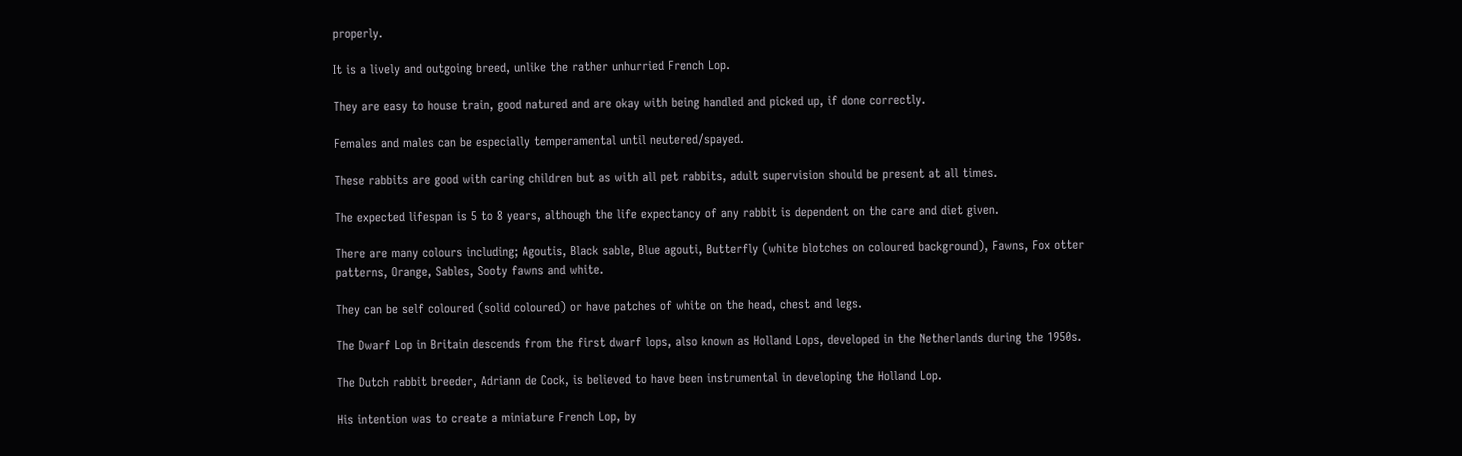properly.

It is a lively and outgoing breed, unlike the rather unhurried French Lop.

They are easy to house train, good natured and are okay with being handled and picked up, if done correctly.

Females and males can be especially temperamental until neutered/spayed.

These rabbits are good with caring children but as with all pet rabbits, adult supervision should be present at all times.

The expected lifespan is 5 to 8 years, although the life expectancy of any rabbit is dependent on the care and diet given.

There are many colours including; Agoutis, Black sable, Blue agouti, Butterfly (white blotches on coloured background), Fawns, Fox otter patterns, Orange, Sables, Sooty fawns and white.

They can be self coloured (solid coloured) or have patches of white on the head, chest and legs.

The Dwarf Lop in Britain descends from the first dwarf lops, also known as Holland Lops, developed in the Netherlands during the 1950s.

The Dutch rabbit breeder, Adriann de Cock, is believed to have been instrumental in developing the Holland Lop.

His intention was to create a miniature French Lop, by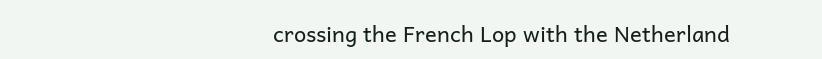crossing the French Lop with the Netherland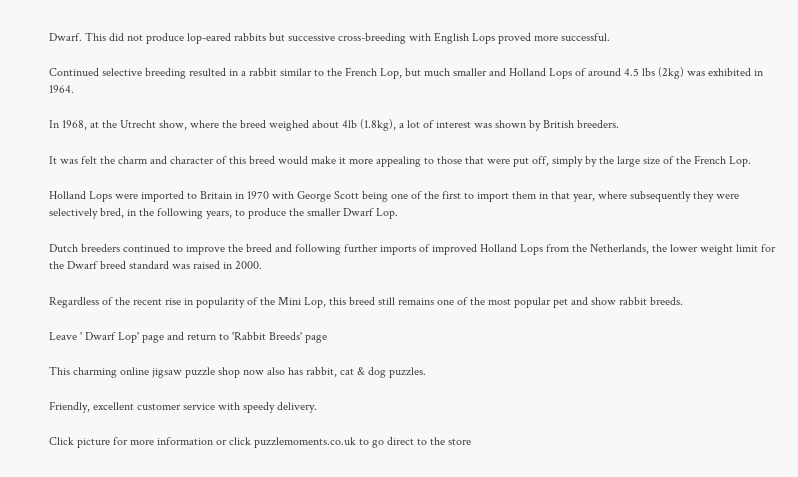Dwarf. This did not produce lop-eared rabbits but successive cross-breeding with English Lops proved more successful.

Continued selective breeding resulted in a rabbit similar to the French Lop, but much smaller and Holland Lops of around 4.5 lbs (2kg) was exhibited in 1964.

In 1968, at the Utrecht show, where the breed weighed about 4lb (1.8kg), a lot of interest was shown by British breeders.

It was felt the charm and character of this breed would make it more appealing to those that were put off, simply by the large size of the French Lop.

Holland Lops were imported to Britain in 1970 with George Scott being one of the first to import them in that year, where subsequently they were selectively bred, in the following years, to produce the smaller Dwarf Lop.

Dutch breeders continued to improve the breed and following further imports of improved Holland Lops from the Netherlands, the lower weight limit for the Dwarf breed standard was raised in 2000.

Regardless of the recent rise in popularity of the Mini Lop, this breed still remains one of the most popular pet and show rabbit breeds.

Leave ' Dwarf Lop' page and return to 'Rabbit Breeds' page

This charming online jigsaw puzzle shop now also has rabbit, cat & dog puzzles.

Friendly, excellent customer service with speedy delivery.

Click picture for more information or click puzzlemoments.co.uk to go direct to the store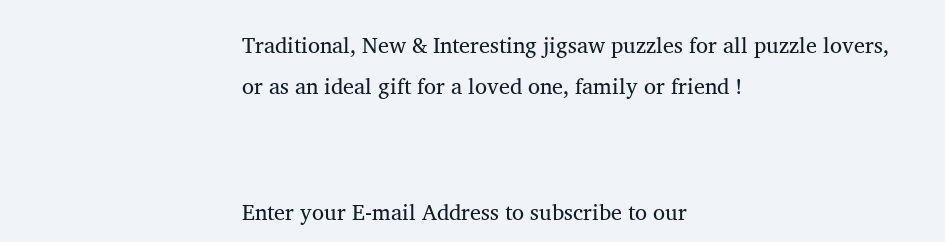Traditional, New & Interesting jigsaw puzzles for all puzzle lovers, or as an ideal gift for a loved one, family or friend !


Enter your E-mail Address to subscribe to our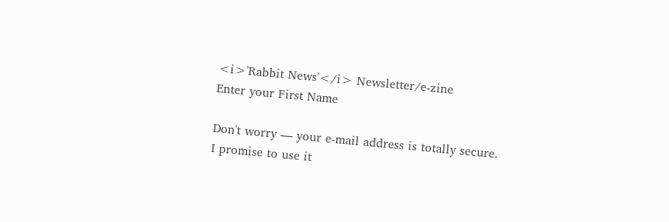<i>'Rabbit News'</i> Newsletter/e-zine
Enter your First Name

Don't worry — your e-mail address is totally secure.
I promise to use it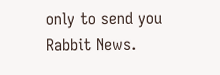only to send you Rabbit News.